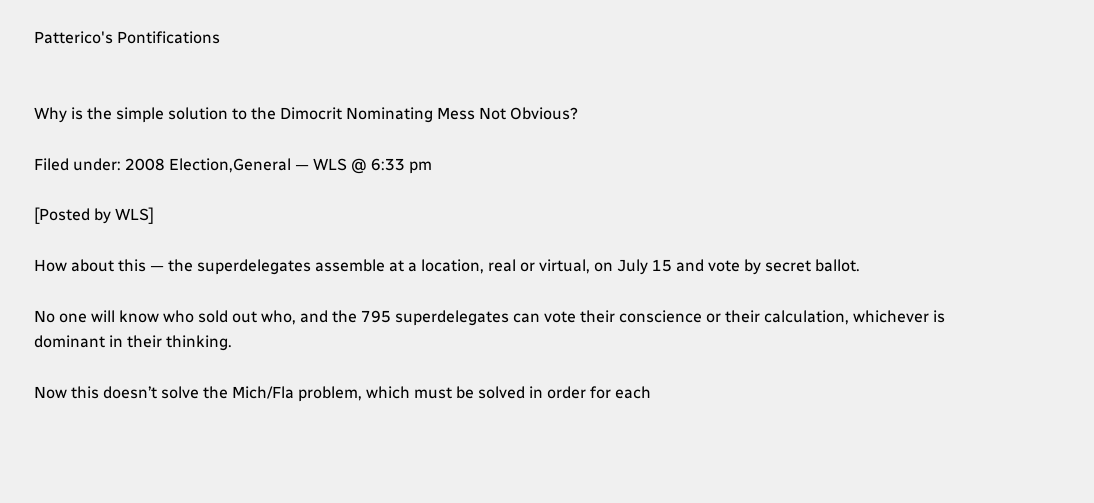Patterico's Pontifications


Why is the simple solution to the Dimocrit Nominating Mess Not Obvious?

Filed under: 2008 Election,General — WLS @ 6:33 pm

[Posted by WLS]

How about this — the superdelegates assemble at a location, real or virtual, on July 15 and vote by secret ballot.

No one will know who sold out who, and the 795 superdelegates can vote their conscience or their calculation, whichever is dominant in their thinking.

Now this doesn’t solve the Mich/Fla problem, which must be solved in order for each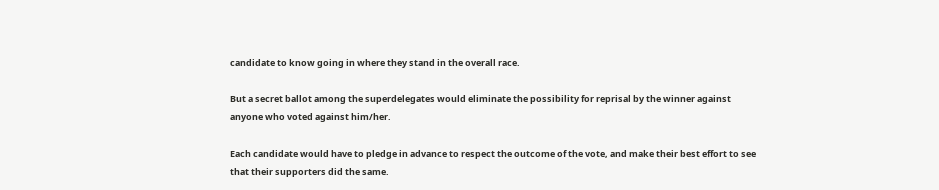candidate to know going in where they stand in the overall race.

But a secret ballot among the superdelegates would eliminate the possibility for reprisal by the winner against anyone who voted against him/her.

Each candidate would have to pledge in advance to respect the outcome of the vote, and make their best effort to see that their supporters did the same.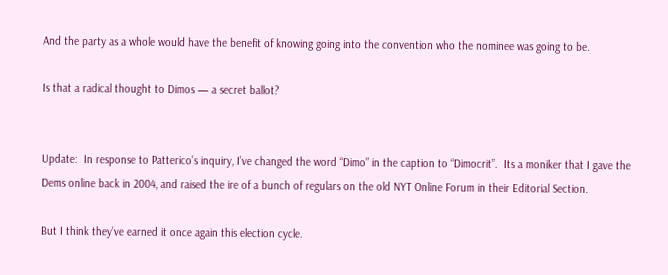And the party as a whole would have the benefit of knowing going into the convention who the nominee was going to be.

Is that a radical thought to Dimos — a secret ballot?


Update:  In response to Patterico’s inquiry, I’ve changed the word “Dimo” in the caption to “Dimocrit”.  Its a moniker that I gave the Dems online back in 2004, and raised the ire of a bunch of regulars on the old NYT Online Forum in their Editorial Section.

But I think they’ve earned it once again this election cycle.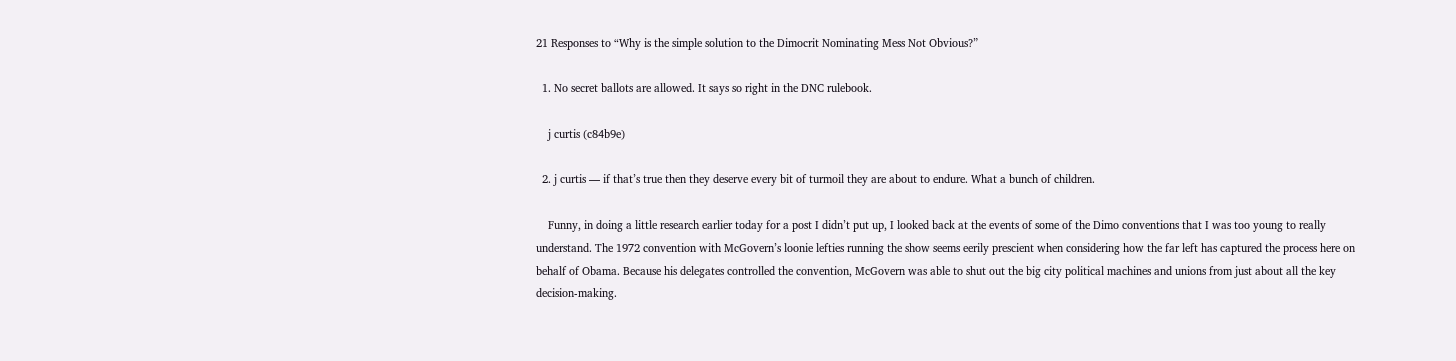21 Responses to “Why is the simple solution to the Dimocrit Nominating Mess Not Obvious?”

  1. No secret ballots are allowed. It says so right in the DNC rulebook.

    j curtis (c84b9e)

  2. j curtis — if that’s true then they deserve every bit of turmoil they are about to endure. What a bunch of children.

    Funny, in doing a little research earlier today for a post I didn’t put up, I looked back at the events of some of the Dimo conventions that I was too young to really understand. The 1972 convention with McGovern’s loonie lefties running the show seems eerily prescient when considering how the far left has captured the process here on behalf of Obama. Because his delegates controlled the convention, McGovern was able to shut out the big city political machines and unions from just about all the key decision-making.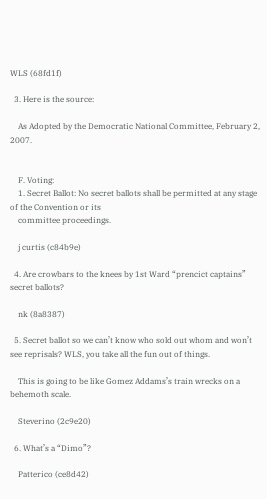WLS (68fd1f)

  3. Here is the source:

    As Adopted by the Democratic National Committee, February 2, 2007.


    F. Voting:
    1. Secret Ballot: No secret ballots shall be permitted at any stage of the Convention or its
    committee proceedings.

    j curtis (c84b9e)

  4. Are crowbars to the knees by 1st Ward “prencict captains” secret ballots?

    nk (8a8387)

  5. Secret ballot so we can’t know who sold out whom and won’t see reprisals? WLS, you take all the fun out of things.

    This is going to be like Gomez Addams’s train wrecks on a behemoth scale.

    Steverino (2c9e20)

  6. What’s a “Dimo”?

    Patterico (ce8d42)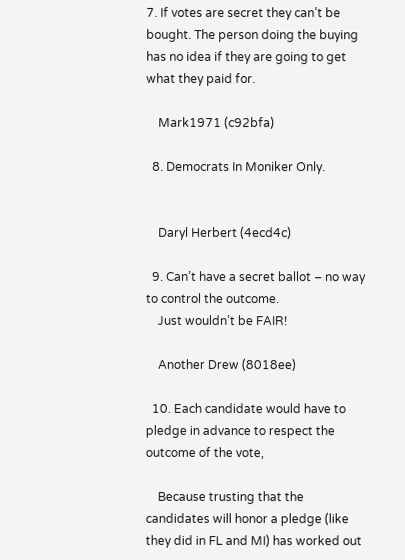7. If votes are secret they can’t be bought. The person doing the buying has no idea if they are going to get what they paid for.

    Mark1971 (c92bfa)

  8. Democrats In Moniker Only.


    Daryl Herbert (4ecd4c)

  9. Can’t have a secret ballot – no way to control the outcome.
    Just wouldn’t be FAIR!

    Another Drew (8018ee)

  10. Each candidate would have to pledge in advance to respect the outcome of the vote,

    Because trusting that the candidates will honor a pledge (like they did in FL and MI) has worked out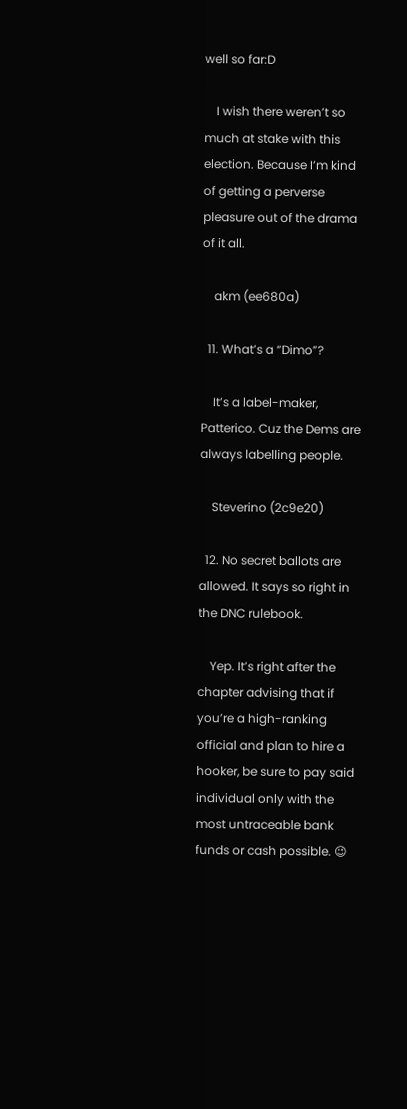well so far:D

    I wish there weren’t so much at stake with this election. Because I’m kind of getting a perverse pleasure out of the drama of it all.

    akm (ee680a)

  11. What’s a “Dimo”?

    It’s a label-maker, Patterico. Cuz the Dems are always labelling people.

    Steverino (2c9e20)

  12. No secret ballots are allowed. It says so right in the DNC rulebook.

    Yep. It’s right after the chapter advising that if you’re a high-ranking official and plan to hire a hooker, be sure to pay said individual only with the most untraceable bank funds or cash possible. 😉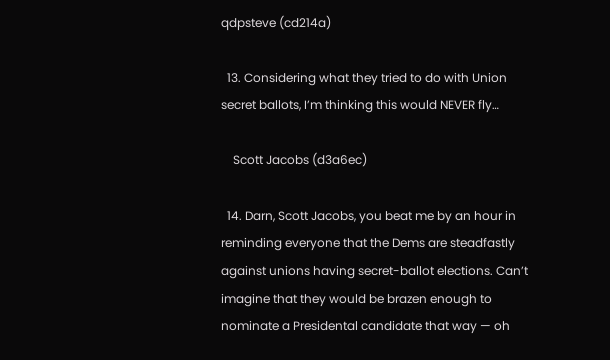qdpsteve (cd214a)

  13. Considering what they tried to do with Union secret ballots, I’m thinking this would NEVER fly…

    Scott Jacobs (d3a6ec)

  14. Darn, Scott Jacobs, you beat me by an hour in reminding everyone that the Dems are steadfastly against unions having secret-ballot elections. Can’t imagine that they would be brazen enough to nominate a Presidental candidate that way — oh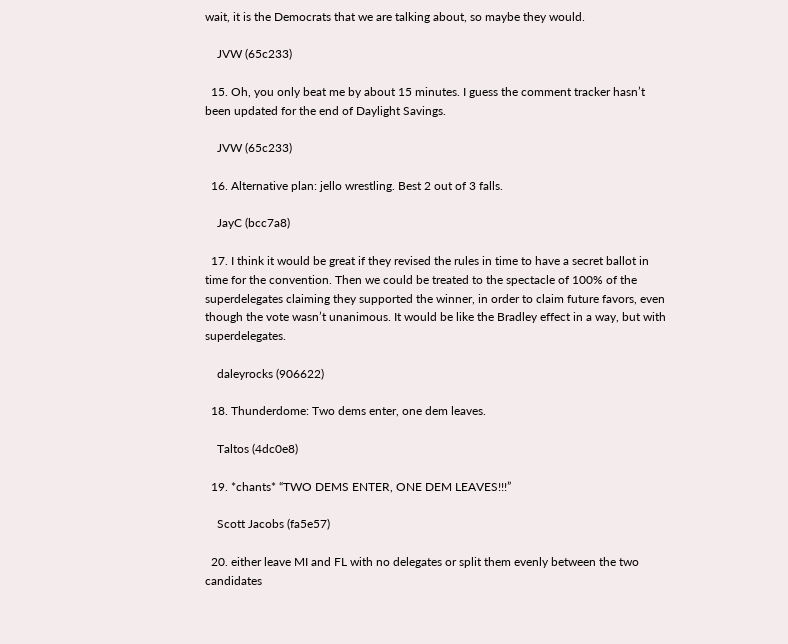wait, it is the Democrats that we are talking about, so maybe they would.

    JVW (65c233)

  15. Oh, you only beat me by about 15 minutes. I guess the comment tracker hasn’t been updated for the end of Daylight Savings.

    JVW (65c233)

  16. Alternative plan: jello wrestling. Best 2 out of 3 falls.

    JayC (bcc7a8)

  17. I think it would be great if they revised the rules in time to have a secret ballot in time for the convention. Then we could be treated to the spectacle of 100% of the superdelegates claiming they supported the winner, in order to claim future favors, even though the vote wasn’t unanimous. It would be like the Bradley effect in a way, but with superdelegates.

    daleyrocks (906622)

  18. Thunderdome: Two dems enter, one dem leaves.

    Taltos (4dc0e8)

  19. *chants* “TWO DEMS ENTER, ONE DEM LEAVES!!!”

    Scott Jacobs (fa5e57)

  20. either leave MI and FL with no delegates or split them evenly between the two candidates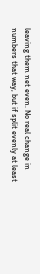leaving them net even. No real change in numbers that way, but if split evenly at least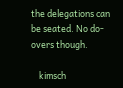the delegations can be seated. No do-overs though.

    kimsch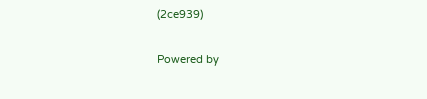(2ce939)

Powered by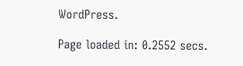WordPress.

Page loaded in: 0.2552 secs.